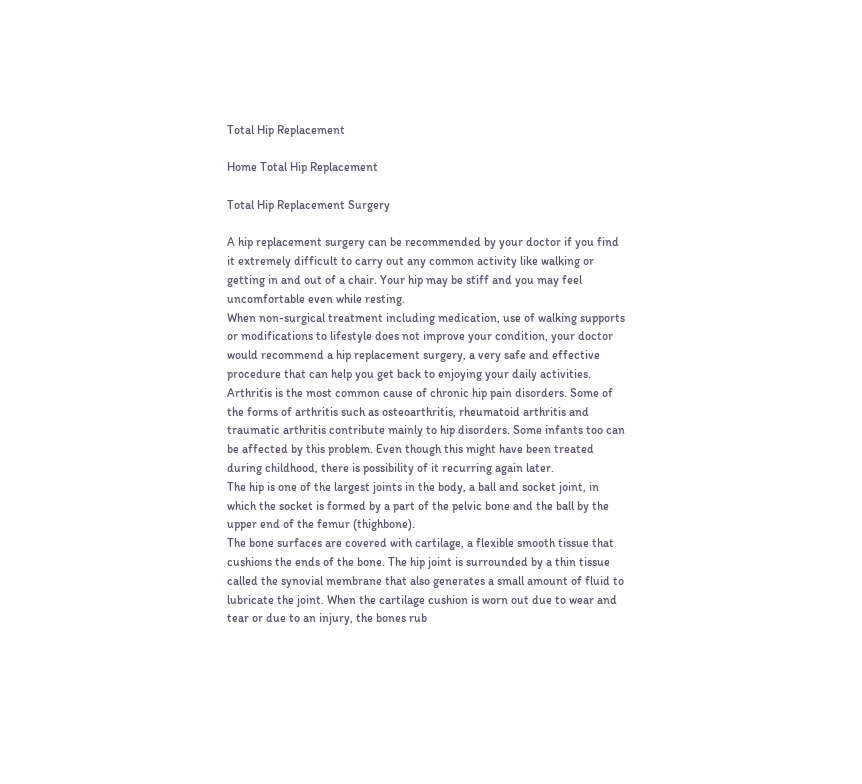Total Hip Replacement

Home Total Hip Replacement

Total Hip Replacement Surgery

A hip replacement surgery can be recommended by your doctor if you find it extremely difficult to carry out any common activity like walking or getting in and out of a chair. Your hip may be stiff and you may feel uncomfortable even while resting.
When non-surgical treatment including medication, use of walking supports or modifications to lifestyle does not improve your condition, your doctor would recommend a hip replacement surgery, a very safe and effective procedure that can help you get back to enjoying your daily activities.
Arthritis is the most common cause of chronic hip pain disorders. Some of the forms of arthritis such as osteoarthritis, rheumatoid arthritis and traumatic arthritis contribute mainly to hip disorders. Some infants too can be affected by this problem. Even though this might have been treated during childhood, there is possibility of it recurring again later.
The hip is one of the largest joints in the body, a ball and socket joint, in which the socket is formed by a part of the pelvic bone and the ball by the upper end of the femur (thighbone).
The bone surfaces are covered with cartilage, a flexible smooth tissue that cushions the ends of the bone. The hip joint is surrounded by a thin tissue called the synovial membrane that also generates a small amount of fluid to lubricate the joint. When the cartilage cushion is worn out due to wear and tear or due to an injury, the bones rub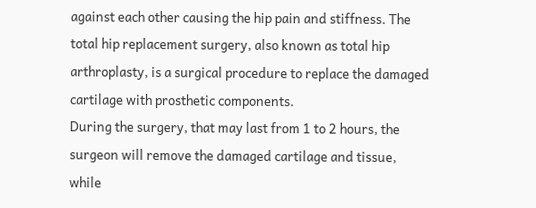against each other causing the hip pain and stiffness. The total hip replacement surgery, also known as total hip arthroplasty, is a surgical procedure to replace the damaged cartilage with prosthetic components.
During the surgery, that may last from 1 to 2 hours, the surgeon will remove the damaged cartilage and tissue, while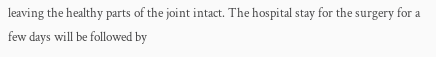leaving the healthy parts of the joint intact. The hospital stay for the surgery for a few days will be followed by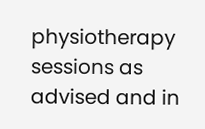physiotherapy sessions as advised and in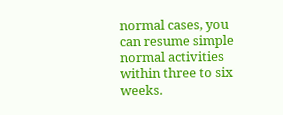normal cases, you can resume simple normal activities within three to six weeks.